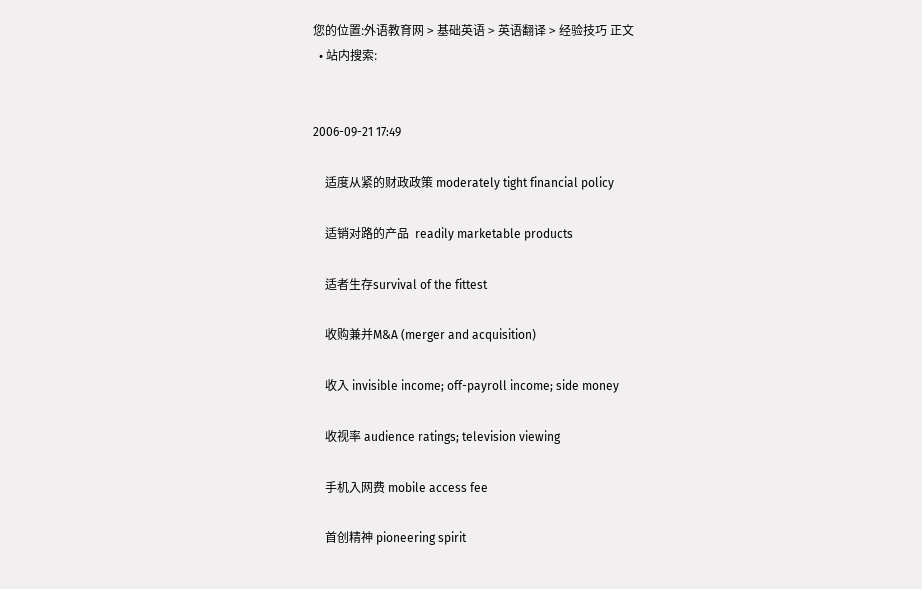您的位置:外语教育网 > 基础英语 > 英语翻译 > 经验技巧 正文
  • 站内搜索:


2006-09-21 17:49

    适度从紧的财政政策 moderately tight financial policy

    适销对路的产品  readily marketable products

    适者生存survival of the fittest

    收购兼并M&A (merger and acquisition)

    收入 invisible income; off-payroll income; side money

    收视率 audience ratings; television viewing

    手机入网费 mobile access fee

    首创精神 pioneering spirit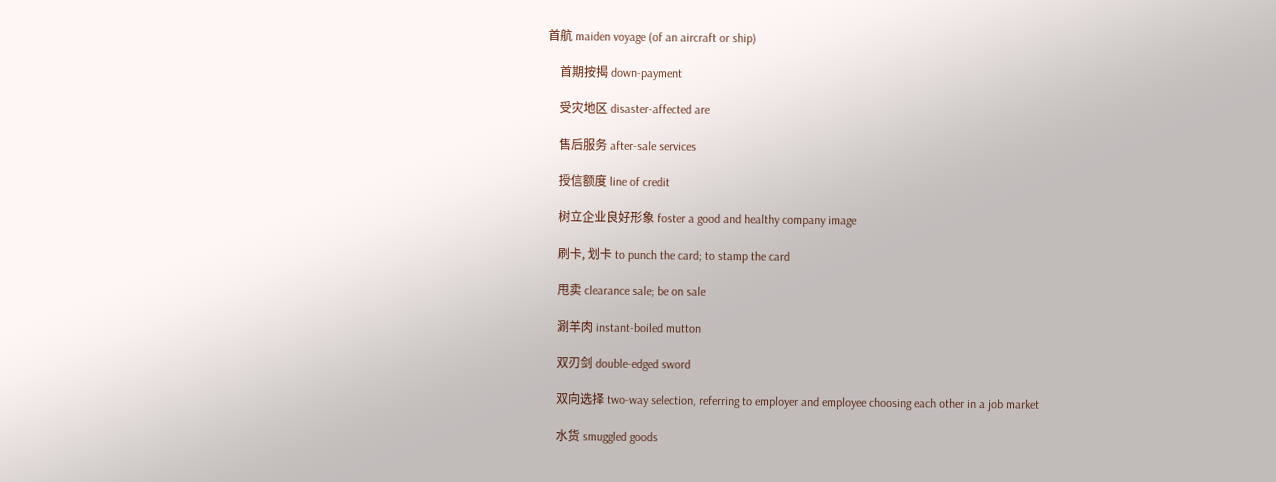首航 maiden voyage (of an aircraft or ship)

    首期按揭 down-payment

    受灾地区 disaster-affected are

    售后服务 after-sale services

    授信额度 line of credit

    树立企业良好形象 foster a good and healthy company image

    刷卡, 划卡 to punch the card; to stamp the card

    甩卖 clearance sale; be on sale

    涮羊肉 instant-boiled mutton

    双刃剑 double-edged sword

    双向选择 two-way selection, referring to employer and employee choosing each other in a job market

    水货 smuggled goods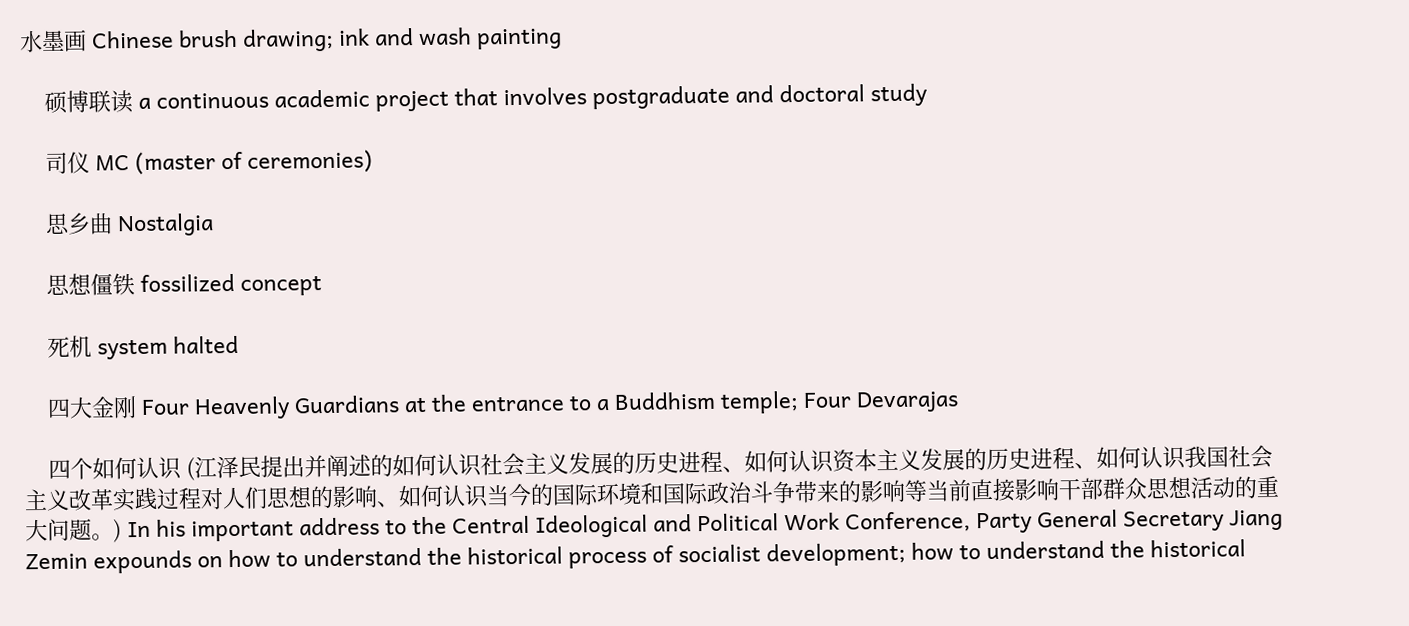水墨画 Chinese brush drawing; ink and wash painting

    硕博联读 a continuous academic project that involves postgraduate and doctoral study

    司仪 MC (master of ceremonies)

    思乡曲 Nostalgia

    思想僵铁 fossilized concept

    死机 system halted

    四大金刚 Four Heavenly Guardians at the entrance to a Buddhism temple; Four Devarajas

    四个如何认识 (江泽民提出并阐述的如何认识社会主义发展的历史进程、如何认识资本主义发展的历史进程、如何认识我国社会主义改革实践过程对人们思想的影响、如何认识当今的国际环境和国际政治斗争带来的影响等当前直接影响干部群众思想活动的重大问题。) In his important address to the Central Ideological and Political Work Conference, Party General Secretary Jiang Zemin expounds on how to understand the historical process of socialist development; how to understand the historical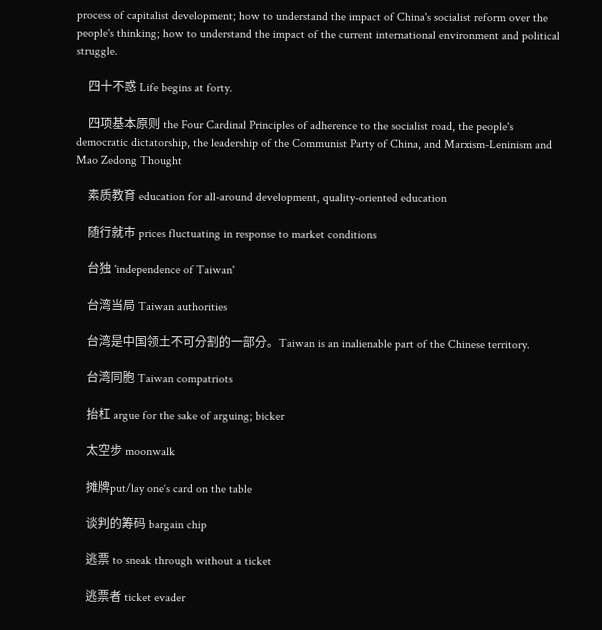process of capitalist development; how to understand the impact of China's socialist reform over the people's thinking; how to understand the impact of the current international environment and political struggle.

    四十不惑 Life begins at forty.

    四项基本原则 the Four Cardinal Principles of adherence to the socialist road, the people's democratic dictatorship, the leadership of the Communist Party of China, and Marxism-Leninism and Mao Zedong Thought

    素质教育 education for all-around development, quality-oriented education

    随行就市 prices fluctuating in response to market conditions

    台独 'independence of Taiwan'

    台湾当局 Taiwan authorities

    台湾是中国领土不可分割的一部分。Taiwan is an inalienable part of the Chinese territory.

    台湾同胞 Taiwan compatriots

    抬杠 argue for the sake of arguing; bicker

    太空步 moonwalk

    摊牌put/lay one‘s card on the table

    谈判的筹码 bargain chip

    逃票 to sneak through without a ticket

    逃票者 ticket evader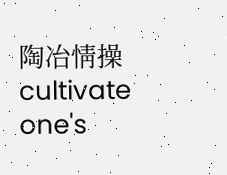陶冶情操 cultivate one's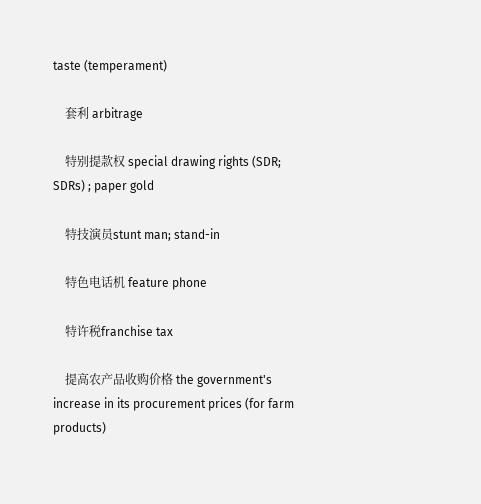taste (temperament)

    套利 arbitrage

    特别提款权 special drawing rights (SDR; SDRs) ; paper gold

    特技演员stunt man; stand-in

    特色电话机 feature phone

    特许税franchise tax

    提高农产品收购价格 the government's increase in its procurement prices (for farm products)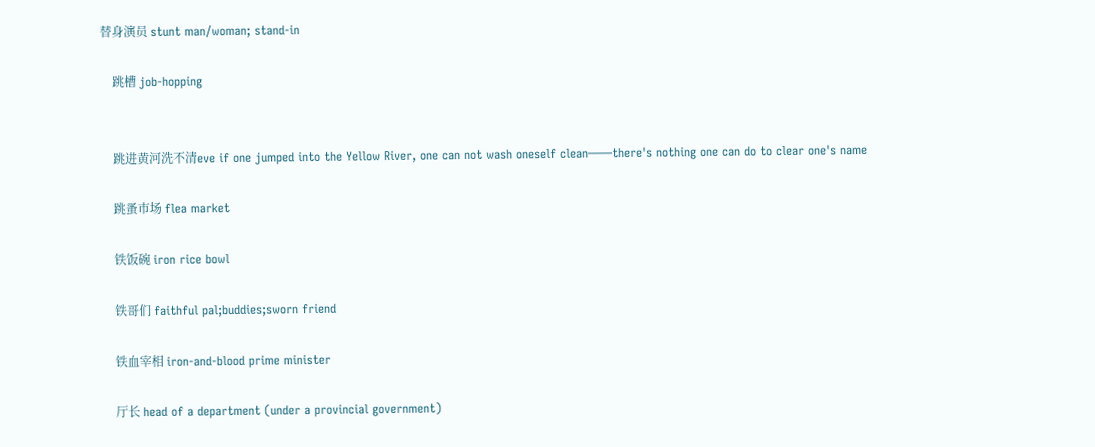替身演员 stunt man/woman; stand-in

    跳槽 job-hopping


    跳进黄河洗不清eve if one jumped into the Yellow River, one can not wash oneself clean——there's nothing one can do to clear one's name

    跳蚤市场 flea market

    铁饭碗 iron rice bowl

    铁哥们 faithful pal;buddies;sworn friend

    铁血宰相 iron-and-blood prime minister

    厅长 head of a department (under a provincial government)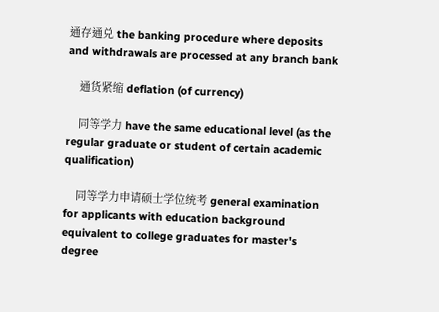通存通兑 the banking procedure where deposits and withdrawals are processed at any branch bank

    通货紧缩 deflation (of currency)

    同等学力 have the same educational level (as the regular graduate or student of certain academic qualification)

    同等学力申请硕士学位统考 general examination for applicants with education background equivalent to college graduates for master's degree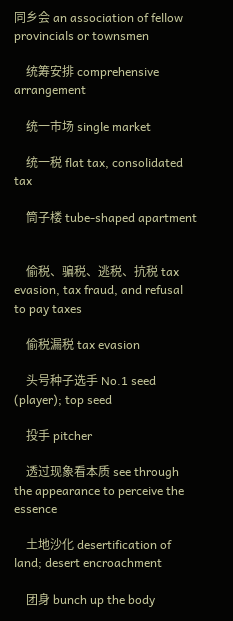同乡会 an association of fellow provincials or townsmen

    统筹安排 comprehensive arrangement

    统一市场 single market

    统一税 flat tax, consolidated tax

    筒子楼 tube-shaped apartment


    偷税、骗税、逃税、抗税 tax evasion, tax fraud, and refusal to pay taxes

    偷税漏税 tax evasion

    头号种子选手 No.1 seed (player); top seed

    投手 pitcher

    透过现象看本质 see through the appearance to perceive the essence

    土地沙化 desertification of land; desert encroachment

    团身 bunch up the body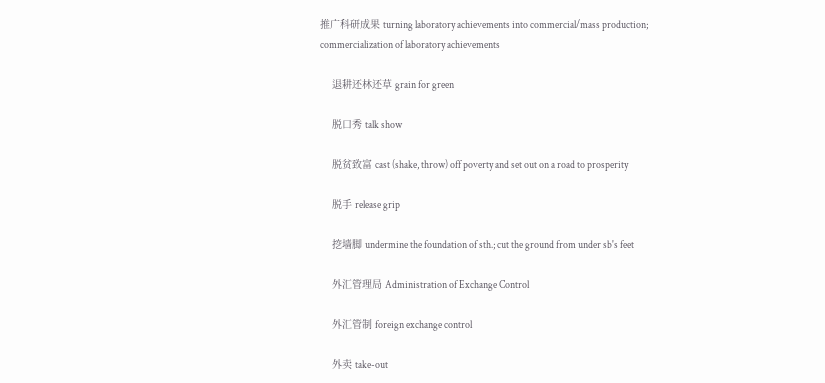推广科研成果 turning laboratory achievements into commercial/mass production; commercialization of laboratory achievements

    退耕还林还草 grain for green

    脱口秀 talk show

    脱贫致富 cast (shake, throw) off poverty and set out on a road to prosperity

    脱手 release grip

    挖墙脚 undermine the foundation of sth.; cut the ground from under sb's feet

    外汇管理局 Administration of Exchange Control

    外汇管制 foreign exchange control

    外卖 take-out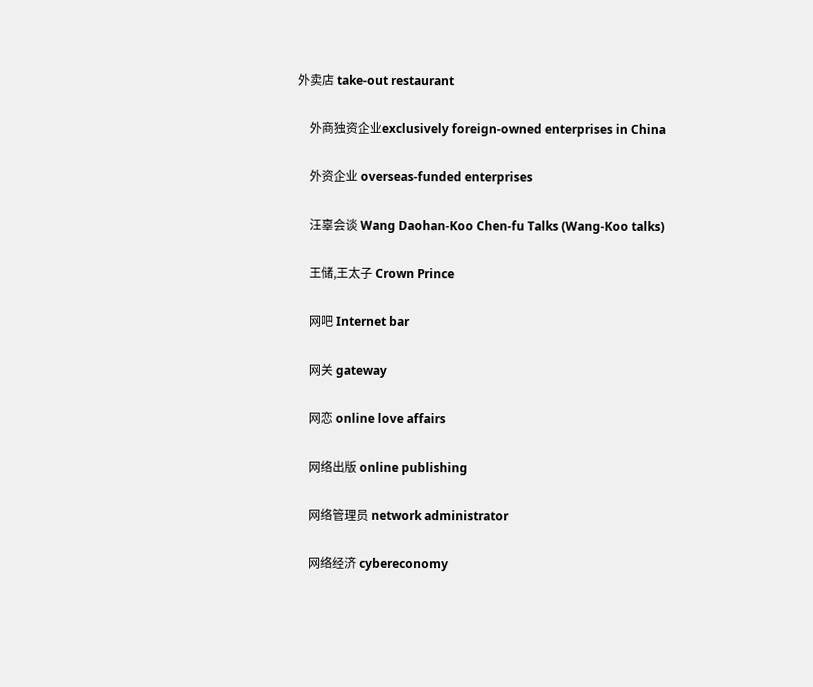外卖店 take-out restaurant

    外商独资企业exclusively foreign-owned enterprises in China

    外资企业 overseas-funded enterprises

    汪辜会谈 Wang Daohan-Koo Chen-fu Talks (Wang-Koo talks)

    王储,王太子 Crown Prince

    网吧 Internet bar

    网关 gateway

    网恋 online love affairs

    网络出版 online publishing

    网络管理员 network administrator

    网络经济 cybereconomy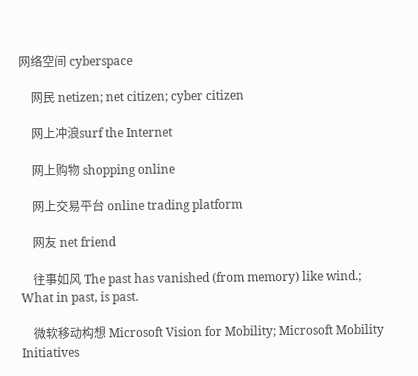网络空间 cyberspace

    网民 netizen; net citizen; cyber citizen

    网上冲浪surf the Internet

    网上购物 shopping online

    网上交易平台 online trading platform

    网友 net friend

    往事如风 The past has vanished (from memory) like wind.; What in past, is past.

    微软移动构想 Microsoft Vision for Mobility; Microsoft Mobility Initiatives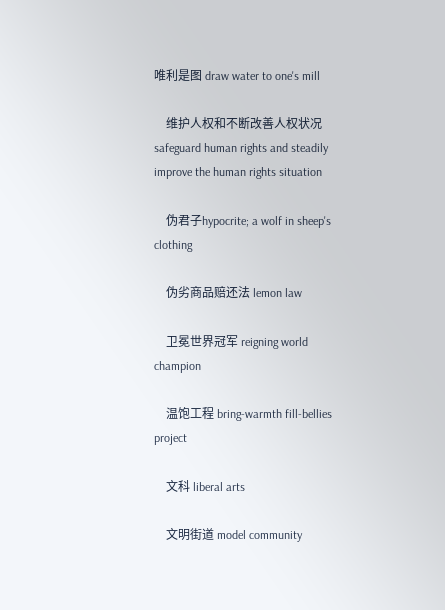唯利是图 draw water to one's mill

    维护人权和不断改善人权状况 safeguard human rights and steadily improve the human rights situation

    伪君子hypocrite; a wolf in sheep's clothing

    伪劣商品赔还法 lemon law

    卫冕世界冠军 reigning world champion

    温饱工程 bring-warmth fill-bellies project

    文科 liberal arts

    文明街道 model community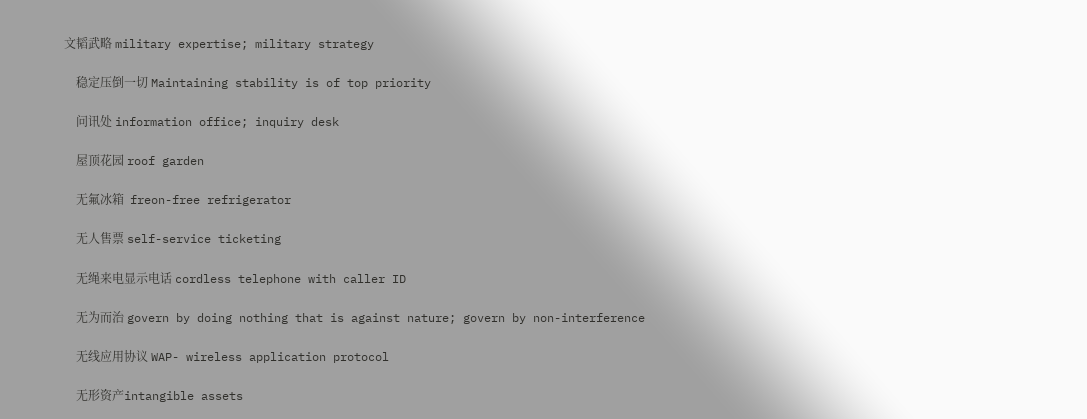文韬武略 military expertise; military strategy

    稳定压倒一切 Maintaining stability is of top priority

    问讯处 information office; inquiry desk

    屋顶花园 roof garden

    无氟冰箱  freon-free refrigerator

    无人售票 self-service ticketing

    无绳来电显示电话 cordless telephone with caller ID

    无为而治 govern by doing nothing that is against nature; govern by non-interference

    无线应用协议 WAP- wireless application protocol

    无形资产intangible assets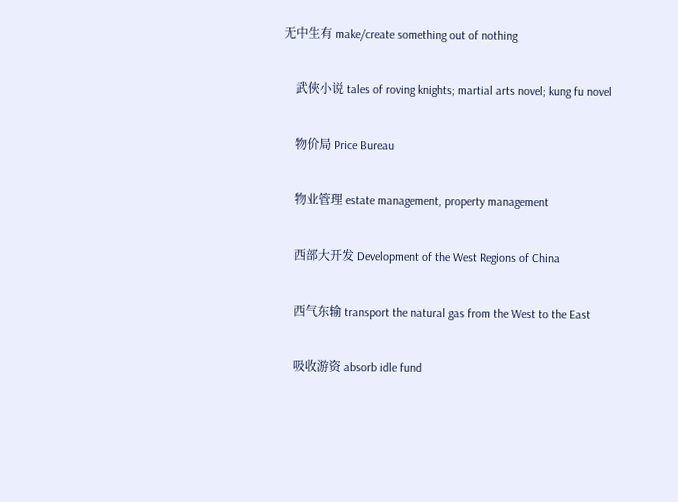无中生有 make/create something out of nothing

    武俠小说 tales of roving knights; martial arts novel; kung fu novel

    物价局 Price Bureau

    物业管理 estate management, property management

    西部大开发 Development of the West Regions of China

    西气东输 transport the natural gas from the West to the East

    吸收游资 absorb idle fund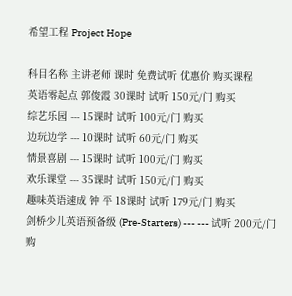希望工程 Project Hope

科目名称 主讲老师 课时 免费试听 优惠价 购买课程
英语零起点 郭俊霞 30课时 试听 150元/门 购买
综艺乐园 --- 15课时 试听 100元/门 购买
边玩边学 --- 10课时 试听 60元/门 购买
情景喜剧 --- 15课时 试听 100元/门 购买
欢乐课堂 --- 35课时 试听 150元/门 购买
趣味英语速成 钟 平 18课时 试听 179元/门 购买
剑桥少儿英语预备级 (Pre-Starters) --- --- 试听 200元/门 购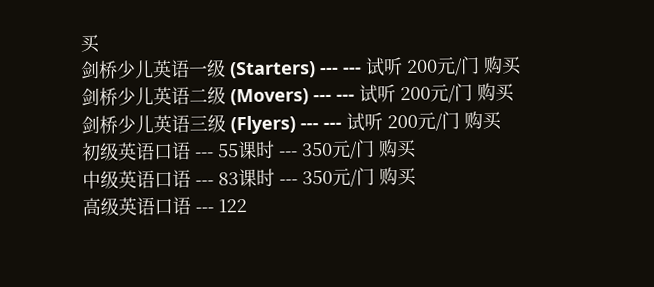买
剑桥少儿英语一级 (Starters) --- --- 试听 200元/门 购买
剑桥少儿英语二级 (Movers) --- --- 试听 200元/门 购买
剑桥少儿英语三级 (Flyers) --- --- 试听 200元/门 购买
初级英语口语 --- 55课时 --- 350元/门 购买
中级英语口语 --- 83课时 --- 350元/门 购买
高级英语口语 --- 122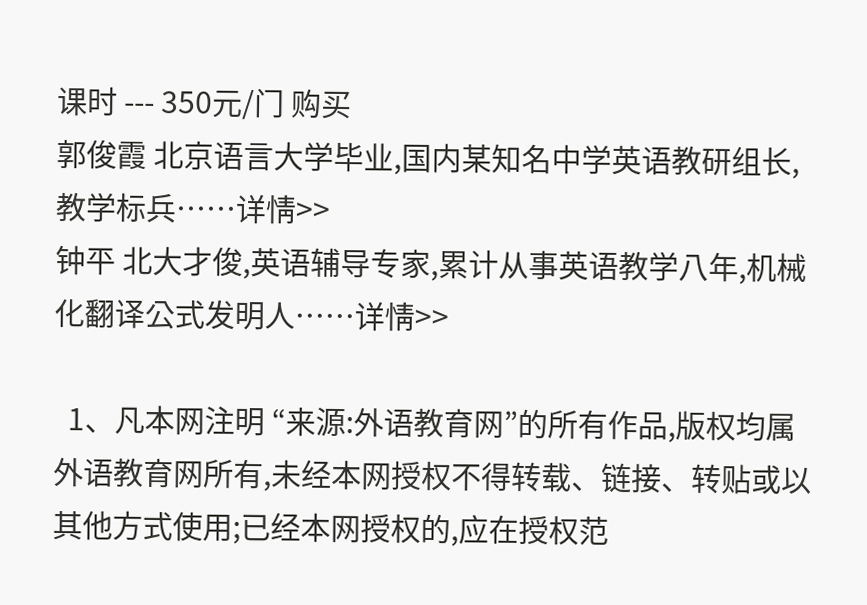课时 --- 350元/门 购买
郭俊霞 北京语言大学毕业,国内某知名中学英语教研组长,教学标兵……详情>>
钟平 北大才俊,英语辅导专家,累计从事英语教学八年,机械化翻译公式发明人……详情>>

  1、凡本网注明 “来源:外语教育网”的所有作品,版权均属外语教育网所有,未经本网授权不得转载、链接、转贴或以其他方式使用;已经本网授权的,应在授权范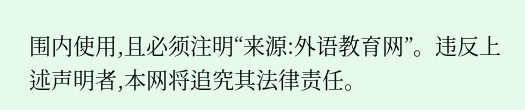围内使用,且必须注明“来源:外语教育网”。违反上述声明者,本网将追究其法律责任。